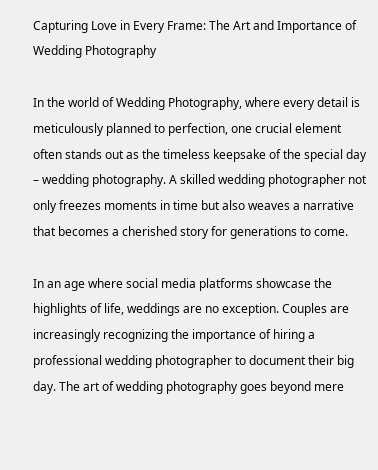Capturing Love in Every Frame: The Art and Importance of Wedding Photography

In the world of Wedding Photography, where every detail is meticulously planned to perfection, one crucial element often stands out as the timeless keepsake of the special day – wedding photography. A skilled wedding photographer not only freezes moments in time but also weaves a narrative that becomes a cherished story for generations to come.

In an age where social media platforms showcase the highlights of life, weddings are no exception. Couples are increasingly recognizing the importance of hiring a professional wedding photographer to document their big day. The art of wedding photography goes beyond mere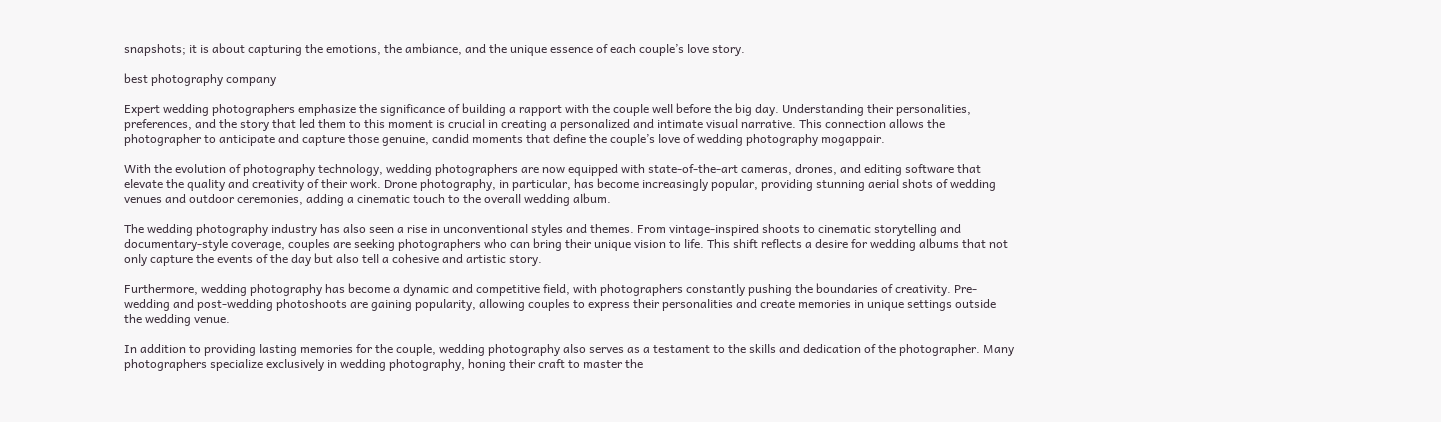snapshots; it is about capturing the emotions, the ambiance, and the unique essence of each couple’s love story.

best photography company

Expert wedding photographers emphasize the significance of building a rapport with the couple well before the big day. Understanding their personalities, preferences, and the story that led them to this moment is crucial in creating a personalized and intimate visual narrative. This connection allows the photographer to anticipate and capture those genuine, candid moments that define the couple’s love of wedding photography mogappair.

With the evolution of photography technology, wedding photographers are now equipped with state-of-the-art cameras, drones, and editing software that elevate the quality and creativity of their work. Drone photography, in particular, has become increasingly popular, providing stunning aerial shots of wedding venues and outdoor ceremonies, adding a cinematic touch to the overall wedding album.

The wedding photography industry has also seen a rise in unconventional styles and themes. From vintage-inspired shoots to cinematic storytelling and documentary-style coverage, couples are seeking photographers who can bring their unique vision to life. This shift reflects a desire for wedding albums that not only capture the events of the day but also tell a cohesive and artistic story.

Furthermore, wedding photography has become a dynamic and competitive field, with photographers constantly pushing the boundaries of creativity. Pre-wedding and post-wedding photoshoots are gaining popularity, allowing couples to express their personalities and create memories in unique settings outside the wedding venue.

In addition to providing lasting memories for the couple, wedding photography also serves as a testament to the skills and dedication of the photographer. Many photographers specialize exclusively in wedding photography, honing their craft to master the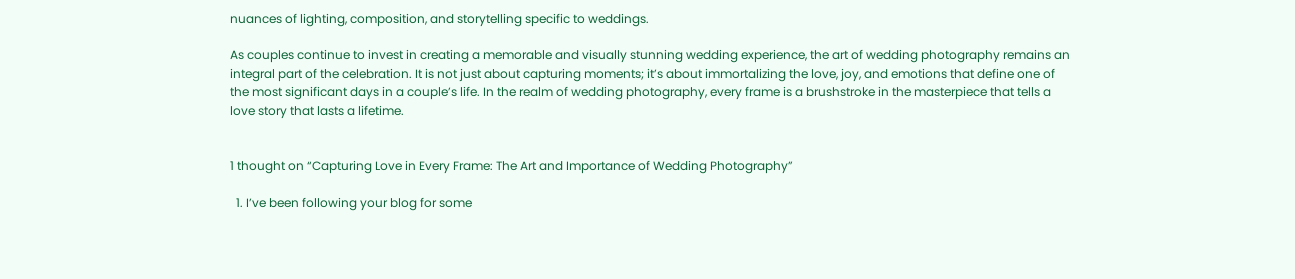nuances of lighting, composition, and storytelling specific to weddings.

As couples continue to invest in creating a memorable and visually stunning wedding experience, the art of wedding photography remains an integral part of the celebration. It is not just about capturing moments; it’s about immortalizing the love, joy, and emotions that define one of the most significant days in a couple’s life. In the realm of wedding photography, every frame is a brushstroke in the masterpiece that tells a love story that lasts a lifetime.


1 thought on “Capturing Love in Every Frame: The Art and Importance of Wedding Photography”

  1. I’ve been following your blog for some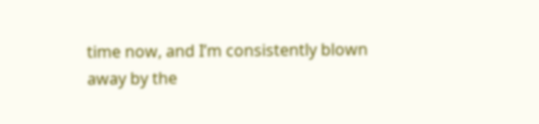time now, and I’m consistently blown away by the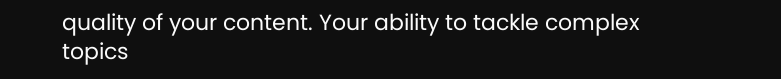quality of your content. Your ability to tackle complex topics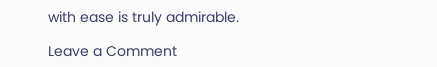with ease is truly admirable.

Leave a Comment